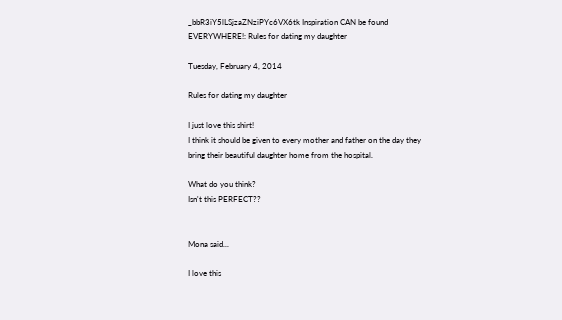_bbR3iY5lLSjzaZNziPYc6VX6tk Inspiration CAN be found EVERYWHERE!: Rules for dating my daughter

Tuesday, February 4, 2014

Rules for dating my daughter

I just love this shirt!
I think it should be given to every mother and father on the day they bring their beautiful daughter home from the hospital.

What do you think?
Isn't this PERFECT??


Mona said...

I love this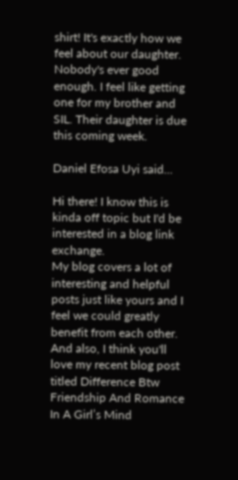shirt! It's exactly how we feel about our daughter. Nobody's ever good enough. I feel like getting one for my brother and SIL. Their daughter is due this coming week.

Daniel Efosa Uyi said...

Hi there! I know this is kinda off topic but I'd be interested in a blog link exchange.
My blog covers a lot of interesting and helpful posts just like yours and I feel we could greatly benefit from each other. And also, I think you'll love my recent blog post titled Difference Btw Friendship And Romance In A Girl’s Mind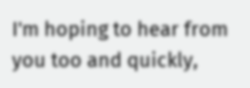I'm hoping to hear from you too and quickly,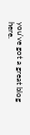you've got a great blog here.